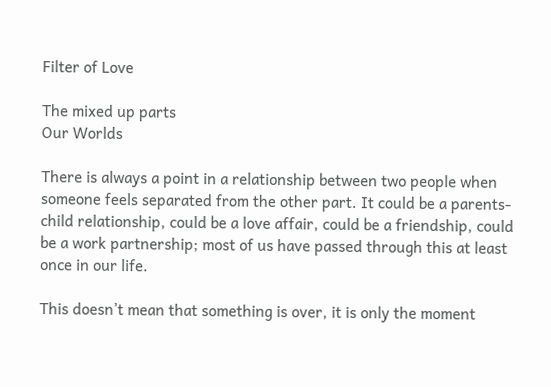Filter of Love

The mixed up parts
Our Worlds

There is always a point in a relationship between two people when someone feels separated from the other part. It could be a parents-child relationship, could be a love affair, could be a friendship, could be a work partnership; most of us have passed through this at least once in our life.

This doesn’t mean that something is over, it is only the moment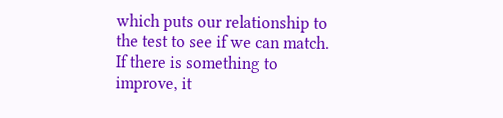which puts our relationship to the test to see if we can match. If there is something to improve, it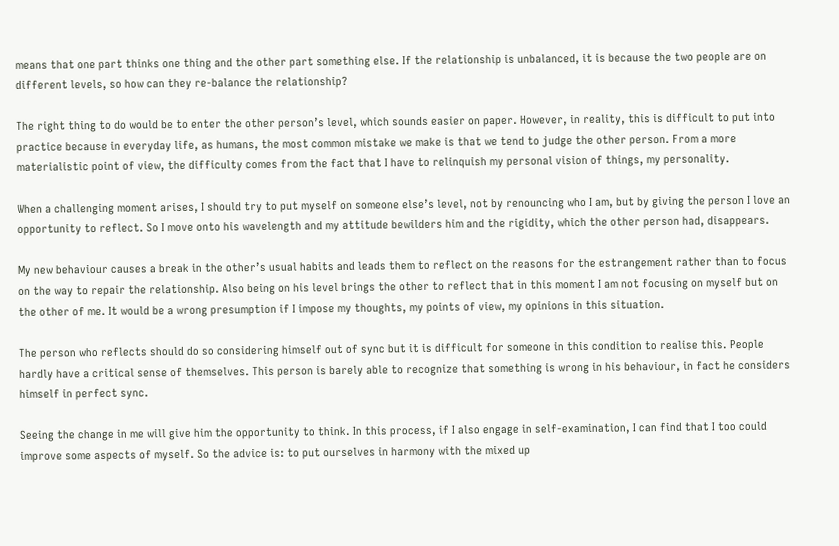means that one part thinks one thing and the other part something else. If the relationship is unbalanced, it is because the two people are on different levels, so how can they re-balance the relationship?

The right thing to do would be to enter the other person’s level, which sounds easier on paper. However, in reality, this is difficult to put into practice because in everyday life, as humans, the most common mistake we make is that we tend to judge the other person. From a more materialistic point of view, the difficulty comes from the fact that I have to relinquish my personal vision of things, my personality.

When a challenging moment arises, I should try to put myself on someone else’s level, not by renouncing who I am, but by giving the person I love an opportunity to reflect. So I move onto his wavelength and my attitude bewilders him and the rigidity, which the other person had, disappears.

My new behaviour causes a break in the other’s usual habits and leads them to reflect on the reasons for the estrangement rather than to focus on the way to repair the relationship. Also being on his level brings the other to reflect that in this moment I am not focusing on myself but on the other of me. It would be a wrong presumption if I impose my thoughts, my points of view, my opinions in this situation.

The person who reflects should do so considering himself out of sync but it is difficult for someone in this condition to realise this. People hardly have a critical sense of themselves. This person is barely able to recognize that something is wrong in his behaviour, in fact he considers himself in perfect sync.

Seeing the change in me will give him the opportunity to think. In this process, if I also engage in self-examination, I can find that I too could improve some aspects of myself. So the advice is: to put ourselves in harmony with the mixed up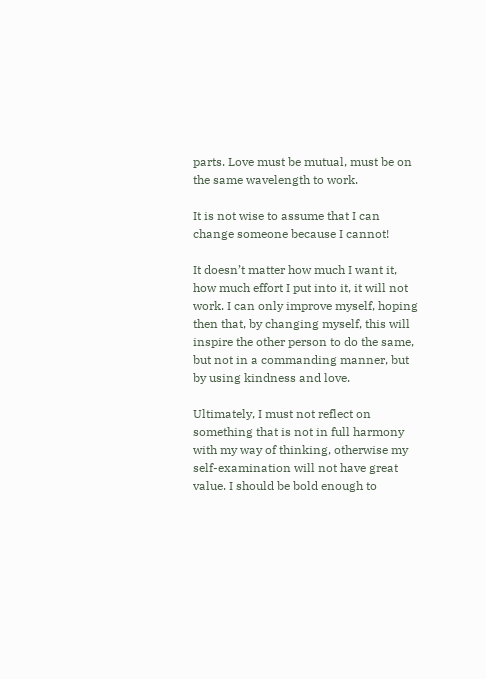parts. Love must be mutual, must be on the same wavelength to work.

It is not wise to assume that I can change someone because I cannot!

It doesn’t matter how much I want it, how much effort I put into it, it will not work. I can only improve myself, hoping then that, by changing myself, this will inspire the other person to do the same, but not in a commanding manner, but by using kindness and love.

Ultimately, I must not reflect on something that is not in full harmony with my way of thinking, otherwise my self-examination will not have great value. I should be bold enough to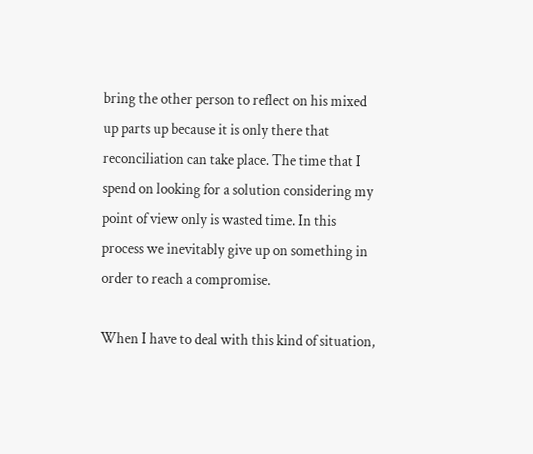bring the other person to reflect on his mixed up parts up because it is only there that reconciliation can take place. The time that I spend on looking for a solution considering my point of view only is wasted time. In this process we inevitably give up on something in order to reach a compromise.

When I have to deal with this kind of situation,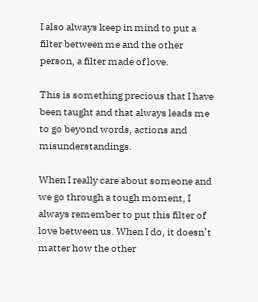I also always keep in mind to put a filter between me and the other person, a filter made of love.

This is something precious that I have been taught and that always leads me to go beyond words, actions and misunderstandings.

When I really care about someone and we go through a tough moment, I always remember to put this filter of love between us. When I do, it doesn’t matter how the other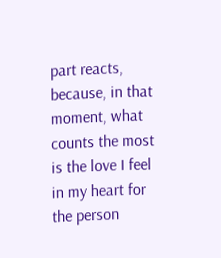part reacts, because, in that moment, what counts the most is the love I feel in my heart for the person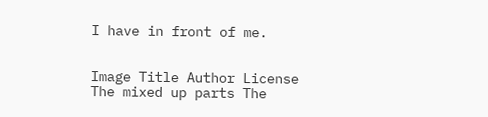I have in front of me.


Image Title Author License
The mixed up parts The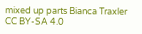mixed up parts Bianca Traxler CC BY-SA 4.0